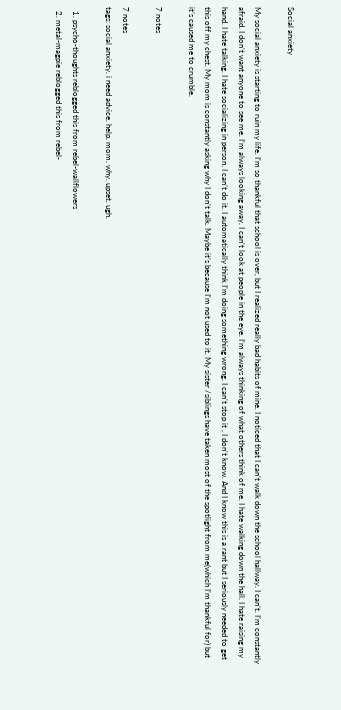Social anxiety

My social anxiety is starting to ruin my life. I’m so thankful that school is over, but I realized really bad habits of mine. I noticed that I can’t walk down the school hallway. I can’t. I’m constantly afraid. I don’t want anyone to see me. I’m always looking away. I can’t look at people in the eye. I’m always thinking of what others think of me. I hate walking down the hall. I hate raising my hand. I hate talking. I hate socializing in person. I can’t do it. I automatically think I’m doing something wrong. I can’t stop it , I don’t know. And I know this is a rant but I seriously needed to get this off my chest. My mom is constantly asking why I don’t talk. Maybe it’s because I’m not used to it. My sister /siblings have taken most of the spotlight from me(which I’m thankful for) but it’s caused me to crumble.

7 notes

7 notes
tags: social anxiety. i need advice. help. mom. why. upset. ugh.

  1. psycho-thoughts reblogged this from rebel-wallflowers
  2. metal-magpie reblogged this from rebel-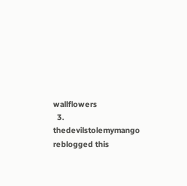wallflowers
  3. thedevilstolemymango reblogged this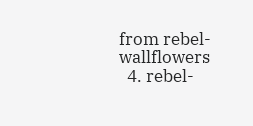from rebel-wallflowers
  4. rebel-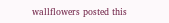wallflowers posted this